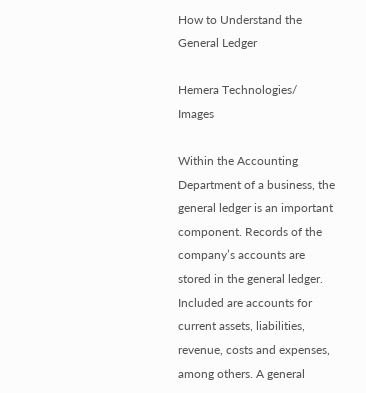How to Understand the General Ledger

Hemera Technologies/ Images

Within the Accounting Department of a business, the general ledger is an important component. Records of the company’s accounts are stored in the general ledger. Included are accounts for current assets, liabilities, revenue, costs and expenses, among others. A general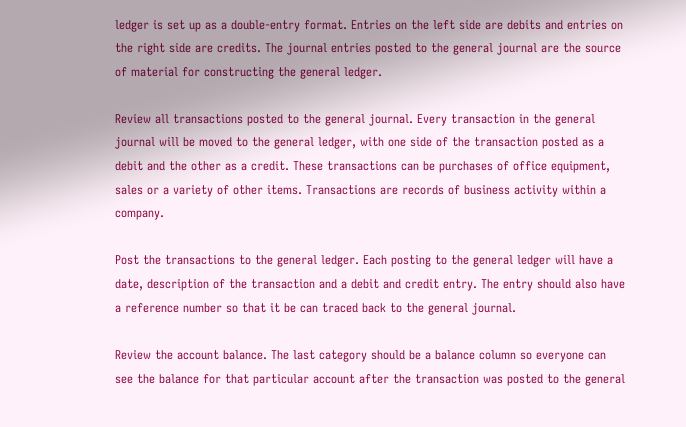ledger is set up as a double-entry format. Entries on the left side are debits and entries on the right side are credits. The journal entries posted to the general journal are the source of material for constructing the general ledger.

Review all transactions posted to the general journal. Every transaction in the general journal will be moved to the general ledger, with one side of the transaction posted as a debit and the other as a credit. These transactions can be purchases of office equipment, sales or a variety of other items. Transactions are records of business activity within a company.

Post the transactions to the general ledger. Each posting to the general ledger will have a date, description of the transaction and a debit and credit entry. The entry should also have a reference number so that it be can traced back to the general journal.

Review the account balance. The last category should be a balance column so everyone can see the balance for that particular account after the transaction was posted to the general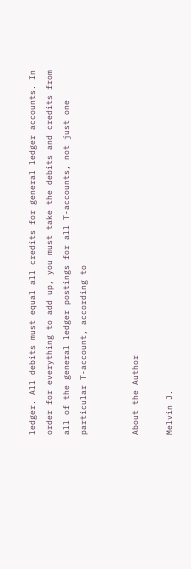ledger. All debits must equal all credits for general ledger accounts. In order for everything to add up, you must take the debits and credits from all of the general ledger postings for all T-accounts, not just one particular T-account, according to


About the Author

Melvin J.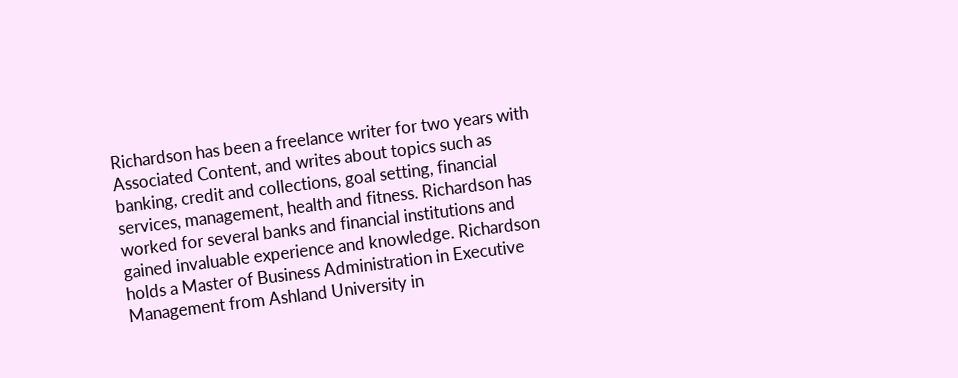Richardson has been a freelance writer for two years with Associated Content, and writes about topics such as banking, credit and collections, goal setting, financial services, management, health and fitness. Richardson has worked for several banks and financial institutions and gained invaluable experience and knowledge. Richardson holds a Master of Business Administration in Executive Management from Ashland University in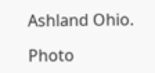Ashland Ohio.

Photo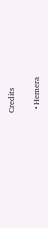Credits

  • Hemera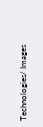Technologies/ Images